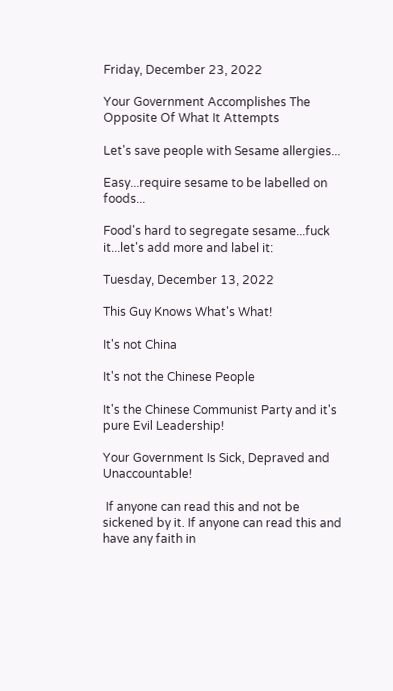Friday, December 23, 2022

Your Government Accomplishes The Opposite Of What It Attempts

Let's save people with Sesame allergies...

Easy...require sesame to be labelled on foods...

Food's hard to segregate sesame...fuck it...let's add more and label it:

Tuesday, December 13, 2022

This Guy Knows What's What!

It's not China

It's not the Chinese People

It's the Chinese Communist Party and it's pure Evil Leadership!

Your Government Is Sick, Depraved and Unaccountable!

 If anyone can read this and not be sickened by it. If anyone can read this and have any faith in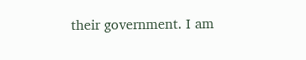their government. I am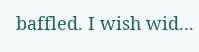baffled. I wish wid...